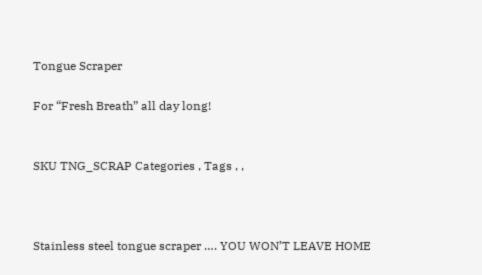Tongue Scraper

For “Fresh Breath” all day long!


SKU TNG_SCRAP Categories , Tags , ,



Stainless steel tongue scraper …. YOU WON’T LEAVE HOME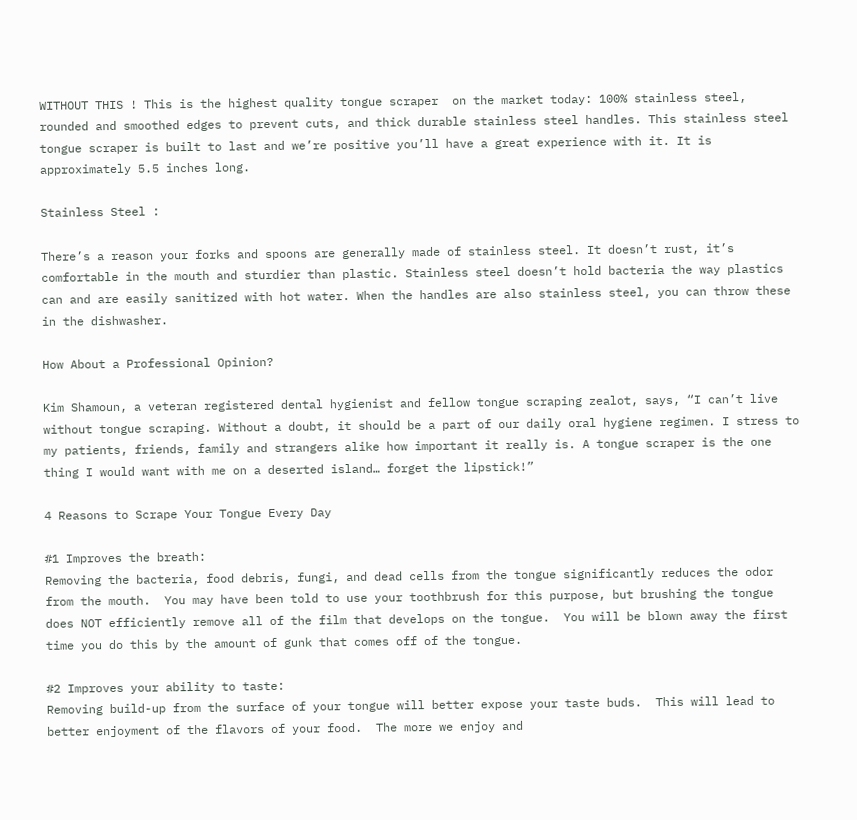WITHOUT THIS ! This is the highest quality tongue scraper  on the market today: 100% stainless steel, rounded and smoothed edges to prevent cuts, and thick durable stainless steel handles. This stainless steel tongue scraper is built to last and we’re positive you’ll have a great experience with it. It is approximately 5.5 inches long.

Stainless Steel :

There’s a reason your forks and spoons are generally made of stainless steel. It doesn’t rust, it’s comfortable in the mouth and sturdier than plastic. Stainless steel doesn’t hold bacteria the way plastics can and are easily sanitized with hot water. When the handles are also stainless steel, you can throw these in the dishwasher.

How About a Professional Opinion?

Kim Shamoun, a veteran registered dental hygienist and fellow tongue scraping zealot, says, “I can’t live without tongue scraping. Without a doubt, it should be a part of our daily oral hygiene regimen. I stress to my patients, friends, family and strangers alike how important it really is. A tongue scraper is the one thing I would want with me on a deserted island… forget the lipstick!”

4 Reasons to Scrape Your Tongue Every Day

#1 Improves the breath:
Removing the bacteria, food debris, fungi, and dead cells from the tongue significantly reduces the odor from the mouth.  You may have been told to use your toothbrush for this purpose, but brushing the tongue does NOT efficiently remove all of the film that develops on the tongue.  You will be blown away the first time you do this by the amount of gunk that comes off of the tongue.

#2 Improves your ability to taste:
Removing build-up from the surface of your tongue will better expose your taste buds.  This will lead to better enjoyment of the flavors of your food.  The more we enjoy and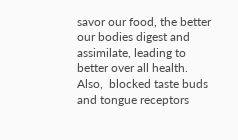savor our food, the better our bodies digest and assimilate, leading to better over all health.  Also,  blocked taste buds and tongue receptors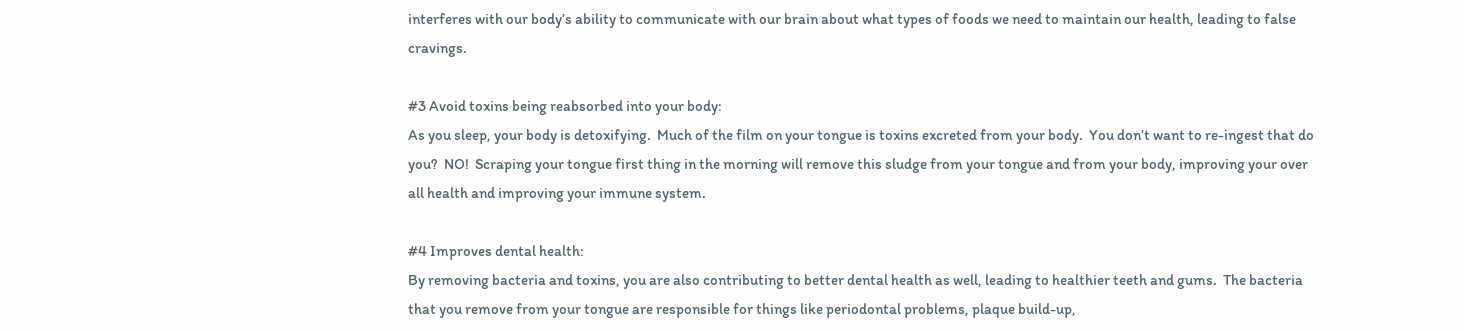interferes with our body’s ability to communicate with our brain about what types of foods we need to maintain our health, leading to false cravings.

#3 Avoid toxins being reabsorbed into your body:
As you sleep, your body is detoxifying.  Much of the film on your tongue is toxins excreted from your body.  You don’t want to re-ingest that do you?  NO!  Scraping your tongue first thing in the morning will remove this sludge from your tongue and from your body, improving your over all health and improving your immune system.

#4 Improves dental health:
By removing bacteria and toxins, you are also contributing to better dental health as well, leading to healthier teeth and gums.  The bacteria that you remove from your tongue are responsible for things like periodontal problems, plaque build-up,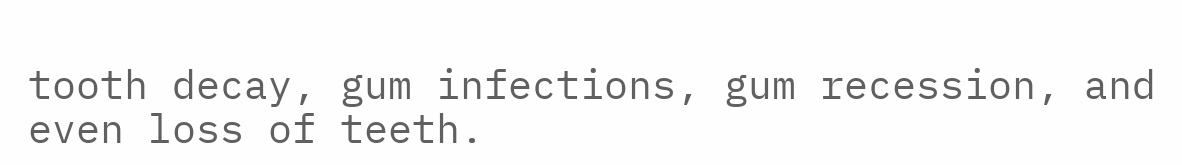tooth decay, gum infections, gum recession, and even loss of teeth.